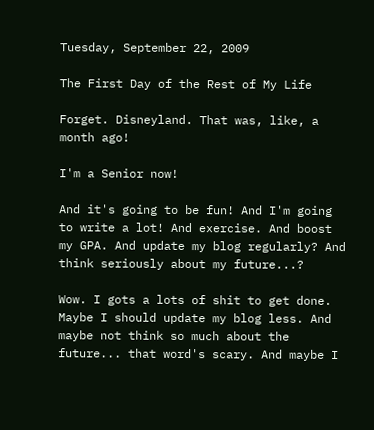Tuesday, September 22, 2009

The First Day of the Rest of My Life

Forget. Disneyland. That was, like, a month ago!

I'm a Senior now!

And it's going to be fun! And I'm going to write a lot! And exercise. And boost my GPA. And update my blog regularly? And think seriously about my future...?

Wow. I gots a lots of shit to get done. Maybe I should update my blog less. And maybe not think so much about the future... that word's scary. And maybe I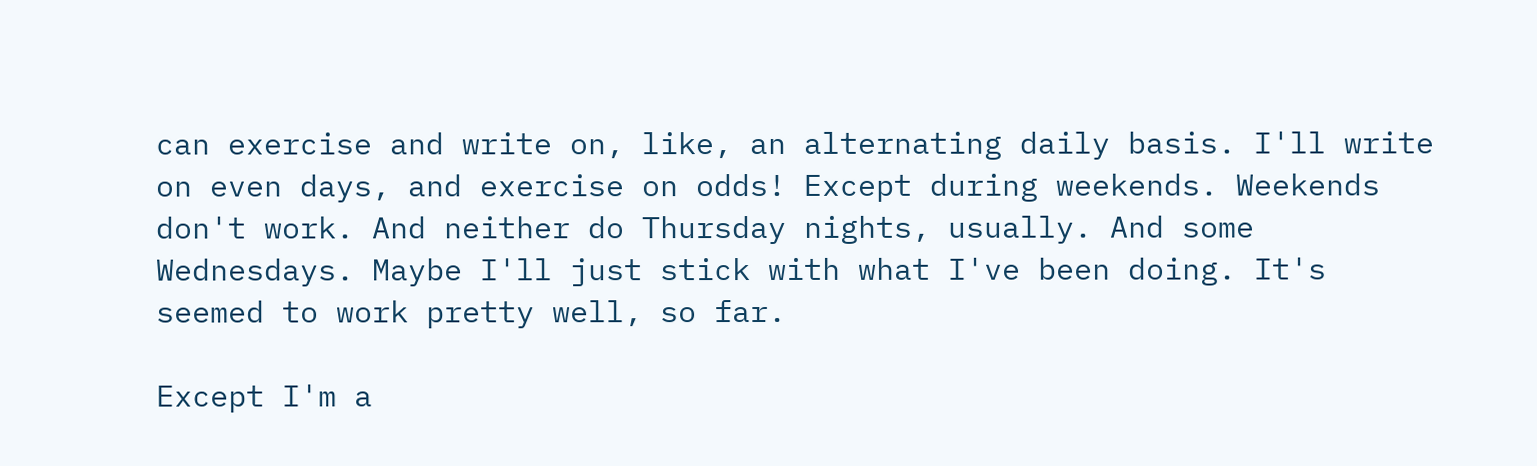can exercise and write on, like, an alternating daily basis. I'll write on even days, and exercise on odds! Except during weekends. Weekends don't work. And neither do Thursday nights, usually. And some Wednesdays. Maybe I'll just stick with what I've been doing. It's seemed to work pretty well, so far.

Except I'm a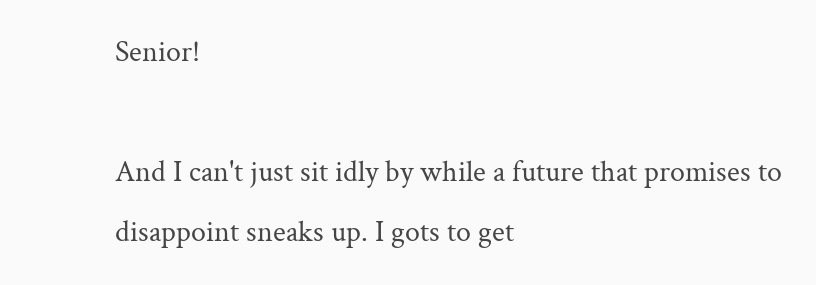Senior!

And I can't just sit idly by while a future that promises to disappoint sneaks up. I gots to get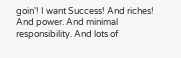goin'! I want Success! And riches! And power. And minimal responsibility. And lots of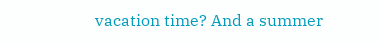vacation time? And a summer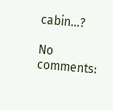cabin...?

No comments: